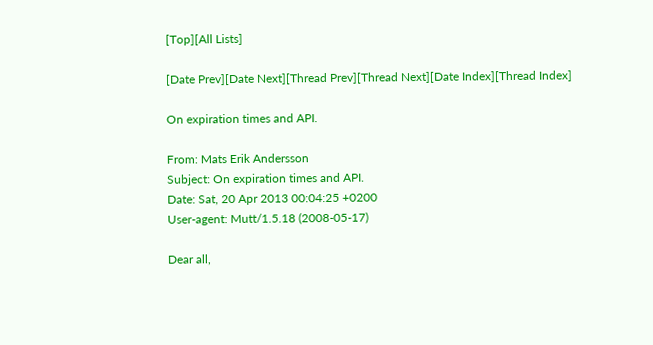[Top][All Lists]

[Date Prev][Date Next][Thread Prev][Thread Next][Date Index][Thread Index]

On expiration times and API.

From: Mats Erik Andersson
Subject: On expiration times and API.
Date: Sat, 20 Apr 2013 00:04:25 +0200
User-agent: Mutt/1.5.18 (2008-05-17)

Dear all,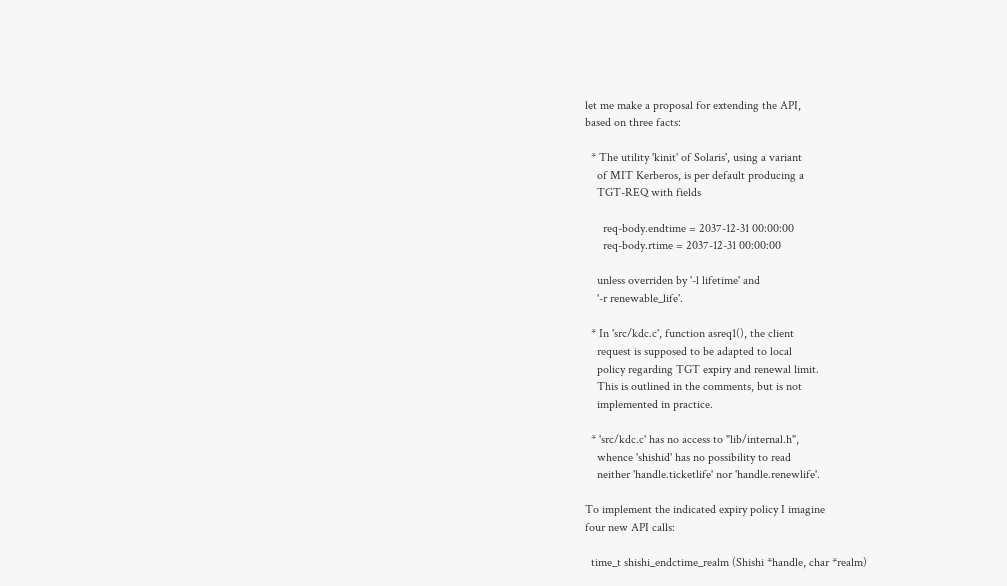let me make a proposal for extending the API,
based on three facts:

  * The utility 'kinit' of Solaris', using a variant
    of MIT Kerberos, is per default producing a
    TGT-REQ with fields

      req-body.endtime = 2037-12-31 00:00:00
      req-body.rtime = 2037-12-31 00:00:00

    unless overriden by '-l lifetime' and
    '-r renewable_life'.

  * In 'src/kdc.c', function asreq1(), the client
    request is supposed to be adapted to local
    policy regarding TGT expiry and renewal limit.
    This is outlined in the comments, but is not
    implemented in practice.

  * 'src/kdc.c' has no access to "lib/internal.h",
    whence 'shishid' has no possibility to read
    neither 'handle.ticketlife' nor 'handle.renewlife'.

To implement the indicated expiry policy I imagine
four new API calls:

  time_t shishi_endctime_realm (Shishi *handle, char *realm)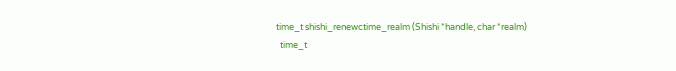time_t shishi_renewctime_realm (Shishi *handle, char *realm)
  time_t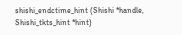shishi_endctime_hint (Shishi *handle, Shishi_tkts_hint *hint)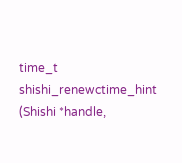time_t shishi_renewctime_hint (Shishi *handle,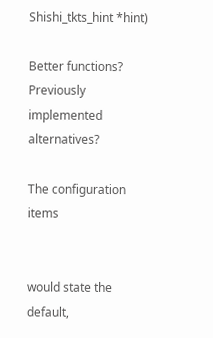Shishi_tkts_hint *hint)

Better functions? Previously implemented alternatives?

The configuration items


would state the default,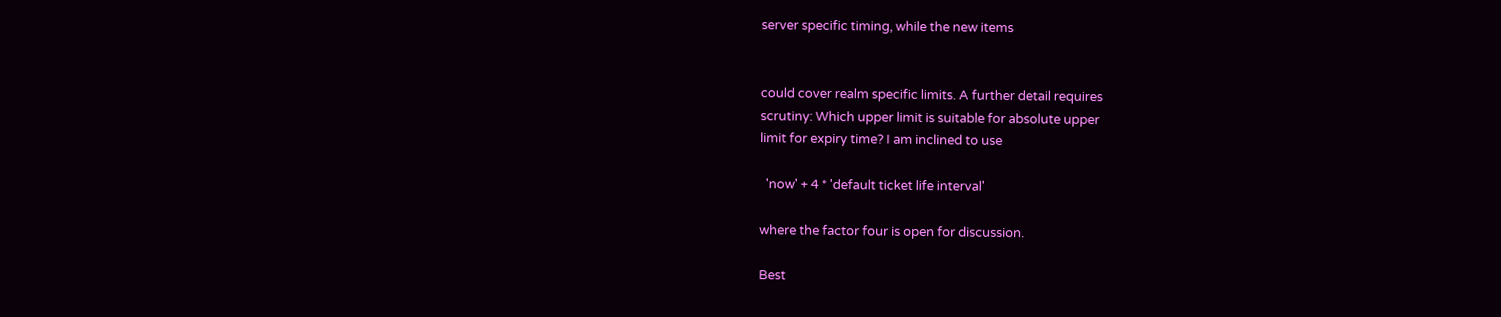server specific timing, while the new items


could cover realm specific limits. A further detail requires
scrutiny: Which upper limit is suitable for absolute upper
limit for expiry time? I am inclined to use

  'now' + 4 * 'default ticket life interval'

where the factor four is open for discussion.

Best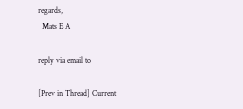regards,
  Mats E A

reply via email to

[Prev in Thread] Current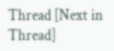Thread [Next in Thread]